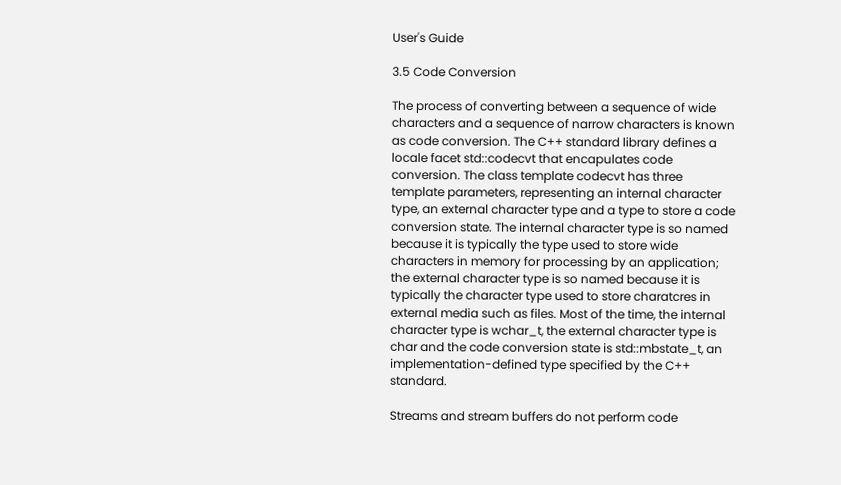User's Guide

3.5 Code Conversion

The process of converting between a sequence of wide characters and a sequence of narrow characters is known as code conversion. The C++ standard library defines a locale facet std::codecvt that encapulates code conversion. The class template codecvt has three template parameters, representing an internal character type, an external character type and a type to store a code conversion state. The internal character type is so named because it is typically the type used to store wide characters in memory for processing by an application; the external character type is so named because it is typically the character type used to store charatcres in external media such as files. Most of the time, the internal character type is wchar_t, the external character type is char and the code conversion state is std::mbstate_t, an implementation-defined type specified by the C++ standard.

Streams and stream buffers do not perform code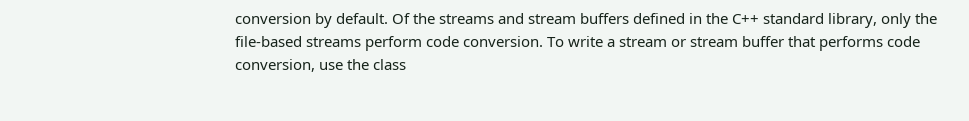conversion by default. Of the streams and stream buffers defined in the C++ standard library, only the file-based streams perform code conversion. To write a stream or stream buffer that performs code conversion, use the class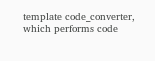template code_converter, which performs code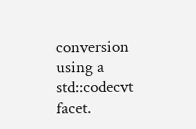conversion using a std::codecvt facet.